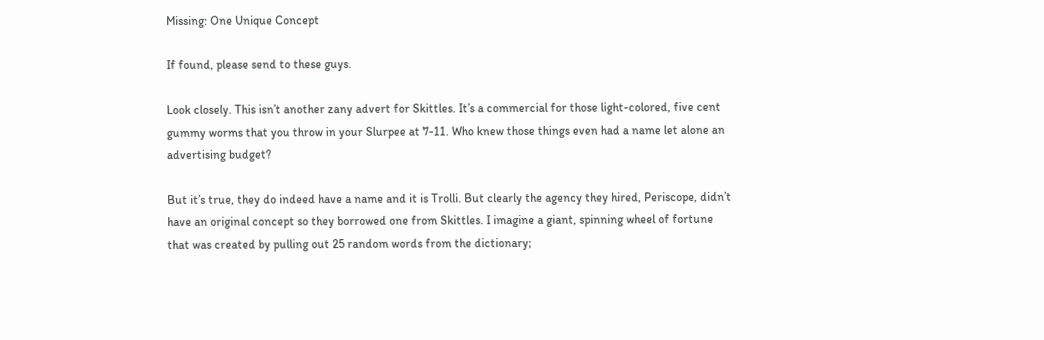Missing: One Unique Concept

If found, please send to these guys.

Look closely. This isn’t another zany advert for Skittles. It’s a commercial for those light-colored, five cent gummy worms that you throw in your Slurpee at 7-11. Who knew those things even had a name let alone an advertising budget?

But it’s true, they do indeed have a name and it is Trolli. But clearly the agency they hired, Periscope, didn’t have an original concept so they borrowed one from Skittles. I imagine a giant, spinning wheel of fortune that was created by pulling out 25 random words from the dictionary;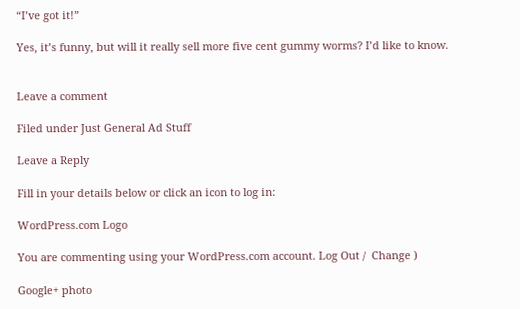“I’ve got it!”

Yes, it’s funny, but will it really sell more five cent gummy worms? I’d like to know.


Leave a comment

Filed under Just General Ad Stuff

Leave a Reply

Fill in your details below or click an icon to log in:

WordPress.com Logo

You are commenting using your WordPress.com account. Log Out /  Change )

Google+ photo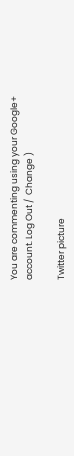You are commenting using your Google+ account. Log Out /  Change )

Twitter picture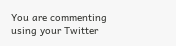You are commenting using your Twitter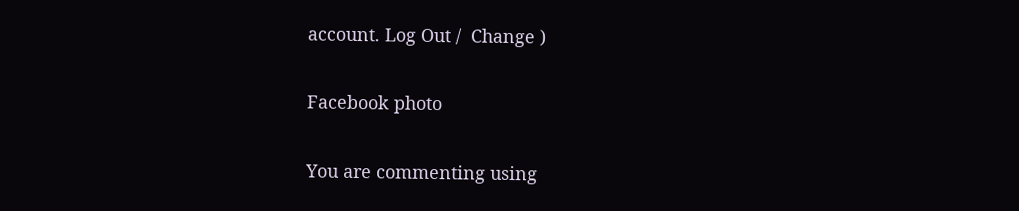account. Log Out /  Change )

Facebook photo

You are commenting using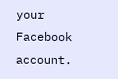your Facebook account.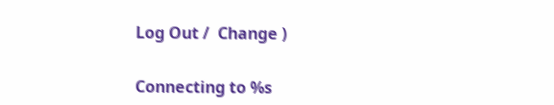Log Out /  Change )


Connecting to %s